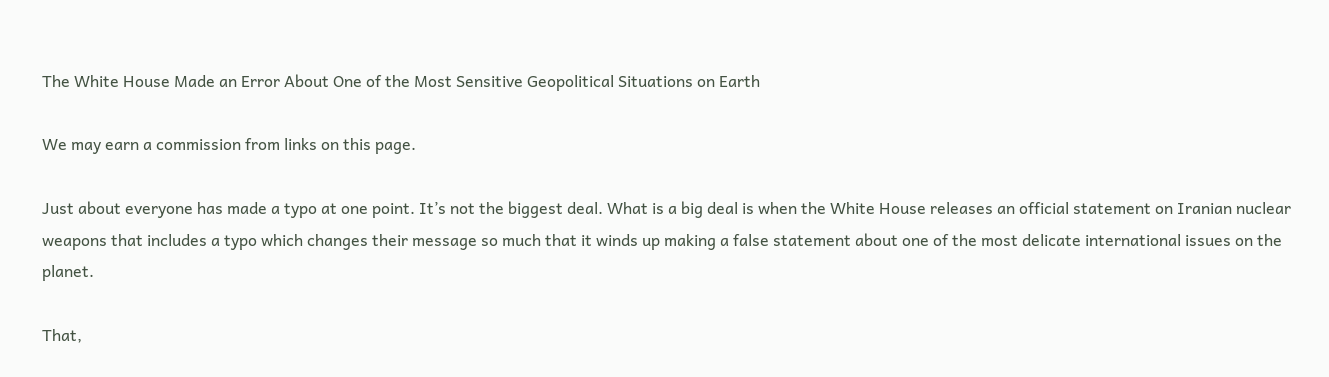The White House Made an Error About One of the Most Sensitive Geopolitical Situations on Earth

We may earn a commission from links on this page.

Just about everyone has made a typo at one point. It’s not the biggest deal. What is a big deal is when the White House releases an official statement on Iranian nuclear weapons that includes a typo which changes their message so much that it winds up making a false statement about one of the most delicate international issues on the planet.

That,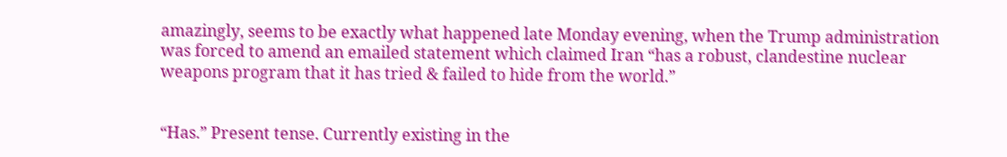amazingly, seems to be exactly what happened late Monday evening, when the Trump administration was forced to amend an emailed statement which claimed Iran “has a robust, clandestine nuclear weapons program that it has tried & failed to hide from the world.”


“Has.” Present tense. Currently existing in the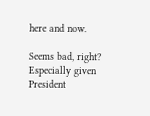here and now.

Seems bad, right? Especially given President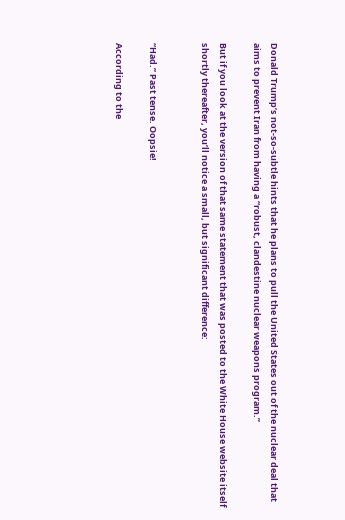Donald Trump’s not-so-subtle hints that he plans to pull the United States out of the nuclear deal that aims to prevent Iran from having a “robust, clandestine nuclear weapons program.”

But if you look at the version of that same statement that was posted to the White House website itself shortly thereafter, you’ll notice a small, but significant difference:


“Had.” Past tense. Oopsie!

According to the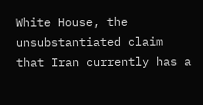White House, the unsubstantiated claim that Iran currently has a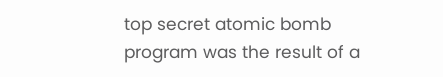top secret atomic bomb program was the result of a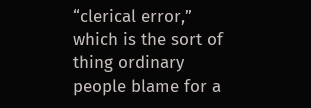“clerical error,” which is the sort of thing ordinary people blame for a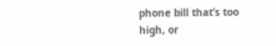phone bill that’s too high, or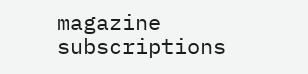magazine subscriptions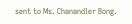sent to Ms. Chanandler Bong.